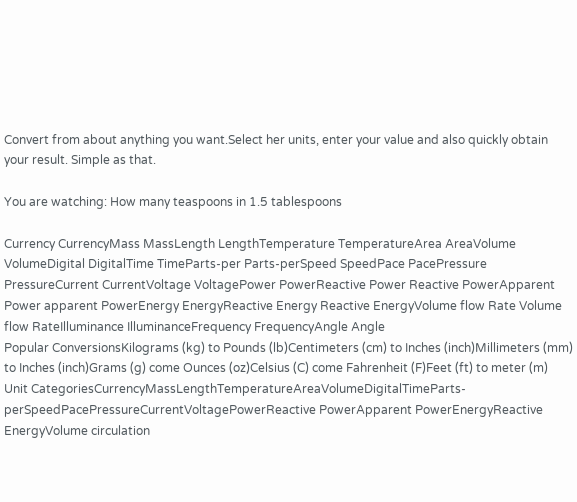Convert from about anything you want.Select her units, enter your value and also quickly obtain your result. Simple as that.

You are watching: How many teaspoons in 1.5 tablespoons

Currency CurrencyMass MassLength LengthTemperature TemperatureArea AreaVolume VolumeDigital DigitalTime TimeParts-per Parts-perSpeed SpeedPace PacePressure PressureCurrent CurrentVoltage VoltagePower PowerReactive Power Reactive PowerApparent Power apparent PowerEnergy EnergyReactive Energy Reactive EnergyVolume flow Rate Volume flow RateIlluminance IlluminanceFrequency FrequencyAngle Angle
Popular ConversionsKilograms (kg) to Pounds (lb)Centimeters (cm) to Inches (inch)Millimeters (mm) to Inches (inch)Grams (g) come Ounces (oz)Celsius (C) come Fahrenheit (F)Feet (ft) to meter (m)
Unit CategoriesCurrencyMassLengthTemperatureAreaVolumeDigitalTimeParts-perSpeedPacePressureCurrentVoltagePowerReactive PowerApparent PowerEnergyReactive EnergyVolume circulation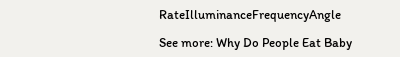RateIlluminanceFrequencyAngle

See more: Why Do People Eat Baby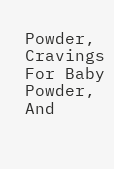Powder, Cravings For Baby Powder, And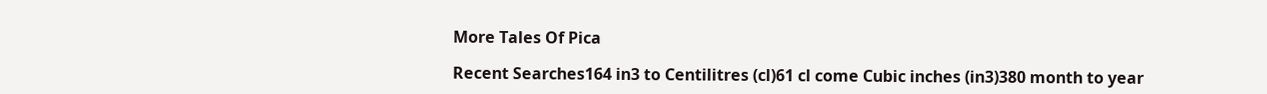More Tales Of Pica

Recent Searches164 in3 to Centilitres (cl)61 cl come Cubic inches (in3)380 month to year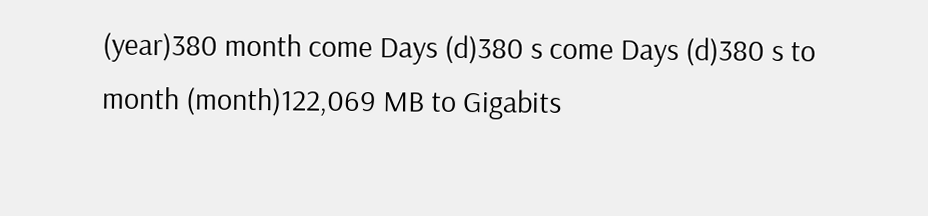(year)380 month come Days (d)380 s come Days (d)380 s to month (month)122,069 MB to Gigabits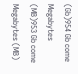(Gb)954 Gb come Megabytes (MB)953 Gb come Megabytes (MB)